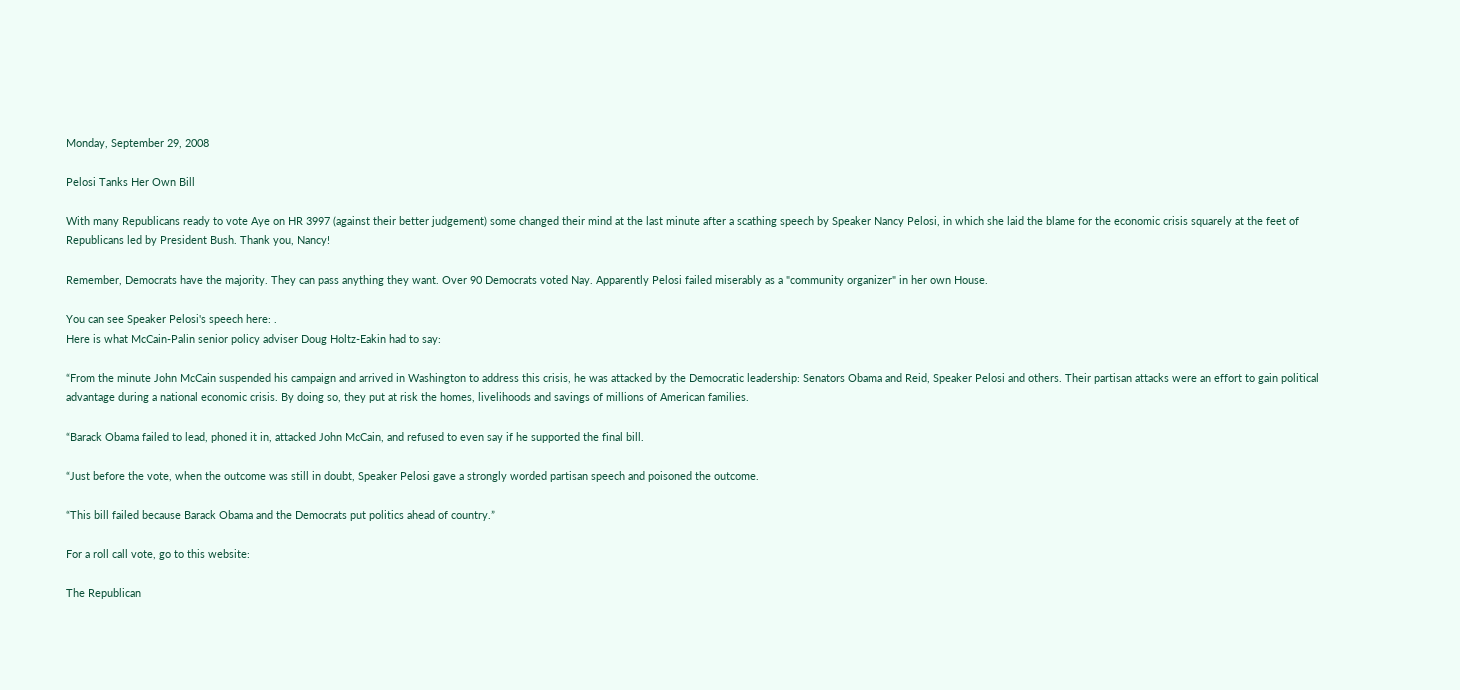Monday, September 29, 2008

Pelosi Tanks Her Own Bill

With many Republicans ready to vote Aye on HR 3997 (against their better judgement) some changed their mind at the last minute after a scathing speech by Speaker Nancy Pelosi, in which she laid the blame for the economic crisis squarely at the feet of Republicans led by President Bush. Thank you, Nancy!

Remember, Democrats have the majority. They can pass anything they want. Over 90 Democrats voted Nay. Apparently Pelosi failed miserably as a "community organizer" in her own House.

You can see Speaker Pelosi's speech here: .
Here is what McCain-Palin senior policy adviser Doug Holtz-Eakin had to say:

“From the minute John McCain suspended his campaign and arrived in Washington to address this crisis, he was attacked by the Democratic leadership: Senators Obama and Reid, Speaker Pelosi and others. Their partisan attacks were an effort to gain political advantage during a national economic crisis. By doing so, they put at risk the homes, livelihoods and savings of millions of American families.

“Barack Obama failed to lead, phoned it in, attacked John McCain, and refused to even say if he supported the final bill.

“Just before the vote, when the outcome was still in doubt, Speaker Pelosi gave a strongly worded partisan speech and poisoned the outcome.

“This bill failed because Barack Obama and the Democrats put politics ahead of country.”

For a roll call vote, go to this website:

The Republican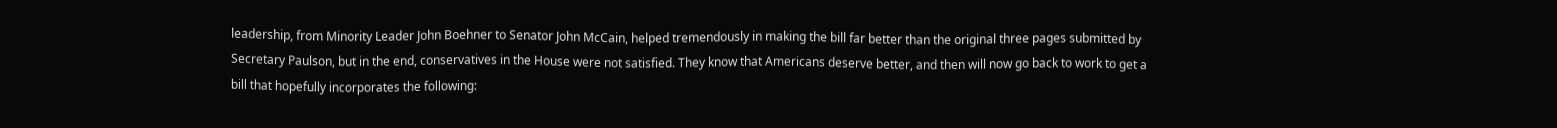leadership, from Minority Leader John Boehner to Senator John McCain, helped tremendously in making the bill far better than the original three pages submitted by Secretary Paulson, but in the end, conservatives in the House were not satisfied. They know that Americans deserve better, and then will now go back to work to get a bill that hopefully incorporates the following: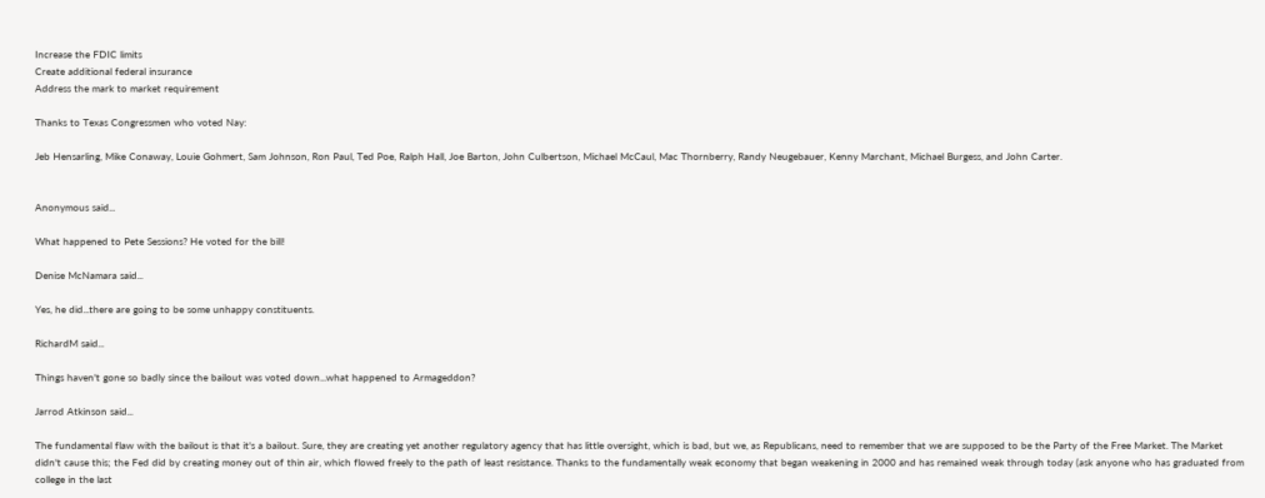Increase the FDIC limits
Create additional federal insurance
Address the mark to market requirement

Thanks to Texas Congressmen who voted Nay:

Jeb Hensarling, Mike Conaway, Louie Gohmert, Sam Johnson, Ron Paul, Ted Poe, Ralph Hall, Joe Barton, John Culbertson, Michael McCaul, Mac Thornberry, Randy Neugebauer, Kenny Marchant, Michael Burgess, and John Carter.


Anonymous said...

What happened to Pete Sessions? He voted for the bill!

Denise McNamara said...

Yes, he did...there are going to be some unhappy constituents.

RichardM said...

Things haven't gone so badly since the bailout was voted down...what happened to Armageddon?

Jarrod Atkinson said...

The fundamental flaw with the bailout is that it's a bailout. Sure, they are creating yet another regulatory agency that has little oversight, which is bad, but we, as Republicans, need to remember that we are supposed to be the Party of the Free Market. The Market didn't cause this; the Fed did by creating money out of thin air, which flowed freely to the path of least resistance. Thanks to the fundamentally weak economy that began weakening in 2000 and has remained weak through today (ask anyone who has graduated from college in the last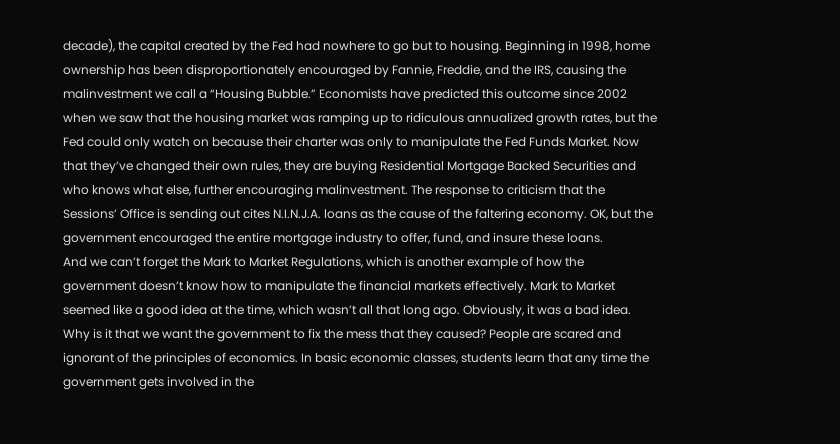decade), the capital created by the Fed had nowhere to go but to housing. Beginning in 1998, home ownership has been disproportionately encouraged by Fannie, Freddie, and the IRS, causing the malinvestment we call a “Housing Bubble.” Economists have predicted this outcome since 2002 when we saw that the housing market was ramping up to ridiculous annualized growth rates, but the Fed could only watch on because their charter was only to manipulate the Fed Funds Market. Now that they’ve changed their own rules, they are buying Residential Mortgage Backed Securities and who knows what else, further encouraging malinvestment. The response to criticism that the Sessions’ Office is sending out cites N.I.N.J.A. loans as the cause of the faltering economy. OK, but the government encouraged the entire mortgage industry to offer, fund, and insure these loans.
And we can’t forget the Mark to Market Regulations, which is another example of how the government doesn’t know how to manipulate the financial markets effectively. Mark to Market seemed like a good idea at the time, which wasn’t all that long ago. Obviously, it was a bad idea.
Why is it that we want the government to fix the mess that they caused? People are scared and ignorant of the principles of economics. In basic economic classes, students learn that any time the government gets involved in the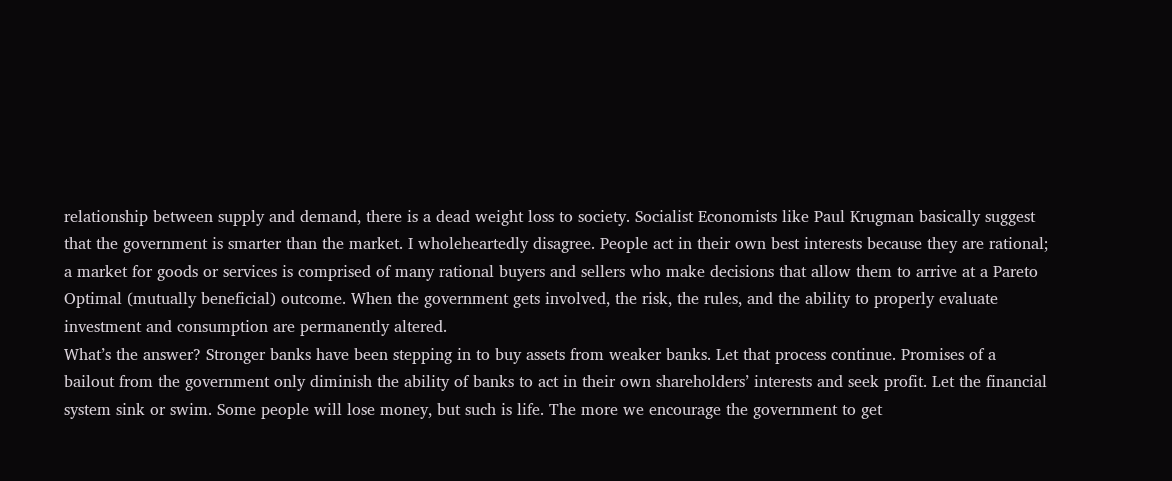relationship between supply and demand, there is a dead weight loss to society. Socialist Economists like Paul Krugman basically suggest that the government is smarter than the market. I wholeheartedly disagree. People act in their own best interests because they are rational; a market for goods or services is comprised of many rational buyers and sellers who make decisions that allow them to arrive at a Pareto Optimal (mutually beneficial) outcome. When the government gets involved, the risk, the rules, and the ability to properly evaluate investment and consumption are permanently altered.
What’s the answer? Stronger banks have been stepping in to buy assets from weaker banks. Let that process continue. Promises of a bailout from the government only diminish the ability of banks to act in their own shareholders’ interests and seek profit. Let the financial system sink or swim. Some people will lose money, but such is life. The more we encourage the government to get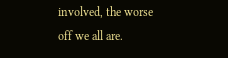involved, the worse off we all are.